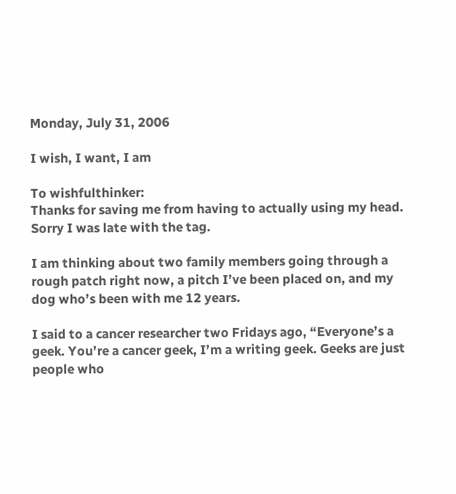Monday, July 31, 2006

I wish, I want, I am

To wishfulthinker:
Thanks for saving me from having to actually using my head.
Sorry I was late with the tag.

I am thinking about two family members going through a rough patch right now, a pitch I’ve been placed on, and my dog who’s been with me 12 years.

I said to a cancer researcher two Fridays ago, “Everyone’s a geek. You’re a cancer geek, I’m a writing geek. Geeks are just people who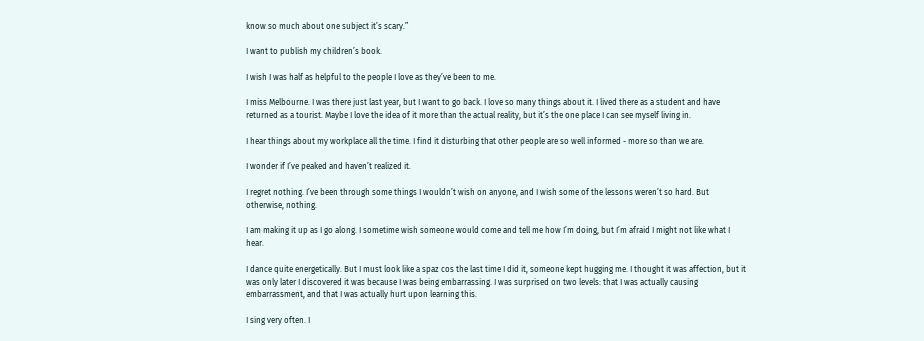know so much about one subject it’s scary.”

I want to publish my children’s book.

I wish I was half as helpful to the people I love as they’ve been to me.

I miss Melbourne. I was there just last year, but I want to go back. I love so many things about it. I lived there as a student and have returned as a tourist. Maybe I love the idea of it more than the actual reality, but it’s the one place I can see myself living in.

I hear things about my workplace all the time. I find it disturbing that other people are so well informed - more so than we are.

I wonder if I’ve peaked and haven’t realized it.

I regret nothing. I’ve been through some things I wouldn’t wish on anyone, and I wish some of the lessons weren’t so hard. But otherwise, nothing.

I am making it up as I go along. I sometime wish someone would come and tell me how I’m doing, but I’m afraid I might not like what I hear.

I dance quite energetically. But I must look like a spaz cos the last time I did it, someone kept hugging me. I thought it was affection, but it was only later I discovered it was because I was being embarrassing. I was surprised on two levels: that I was actually causing embarrassment, and that I was actually hurt upon learning this.

I sing very often. I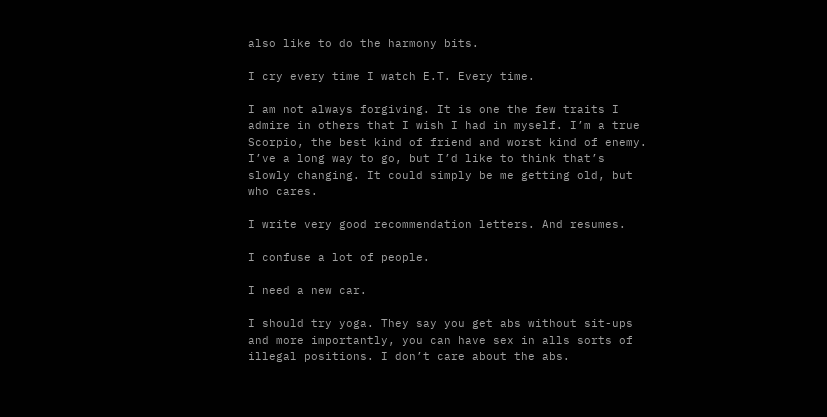also like to do the harmony bits.

I cry every time I watch E.T. Every time.

I am not always forgiving. It is one the few traits I admire in others that I wish I had in myself. I’m a true Scorpio, the best kind of friend and worst kind of enemy. I’ve a long way to go, but I’d like to think that’s slowly changing. It could simply be me getting old, but who cares.

I write very good recommendation letters. And resumes.

I confuse a lot of people.

I need a new car.

I should try yoga. They say you get abs without sit-ups and more importantly, you can have sex in alls sorts of illegal positions. I don’t care about the abs.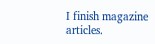I finish magazine articles.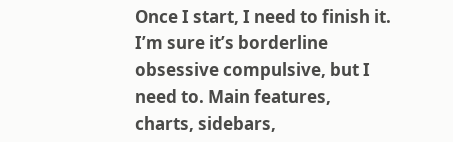Once I start, I need to finish it. I’m sure it’s borderline obsessive compulsive, but I need to. Main features, charts, sidebars,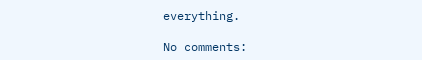everything.

No comments: